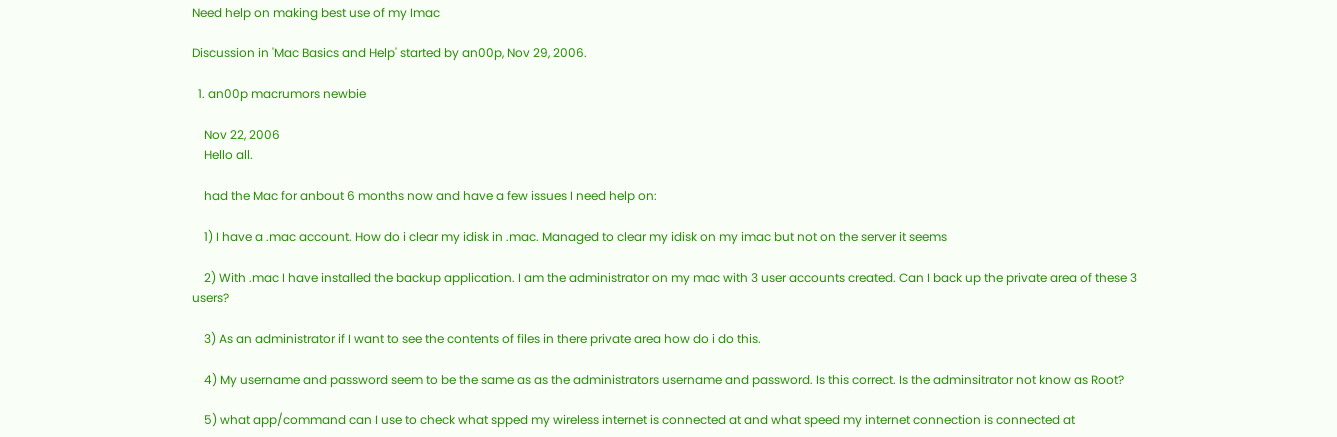Need help on making best use of my Imac

Discussion in 'Mac Basics and Help' started by an00p, Nov 29, 2006.

  1. an00p macrumors newbie

    Nov 22, 2006
    Hello all.

    had the Mac for anbout 6 months now and have a few issues I need help on:

    1) I have a .mac account. How do i clear my idisk in .mac. Managed to clear my idisk on my imac but not on the server it seems

    2) With .mac I have installed the backup application. I am the administrator on my mac with 3 user accounts created. Can I back up the private area of these 3 users?

    3) As an administrator if I want to see the contents of files in there private area how do i do this.

    4) My username and password seem to be the same as as the administrators username and password. Is this correct. Is the adminsitrator not know as Root?

    5) what app/command can I use to check what spped my wireless internet is connected at and what speed my internet connection is connected at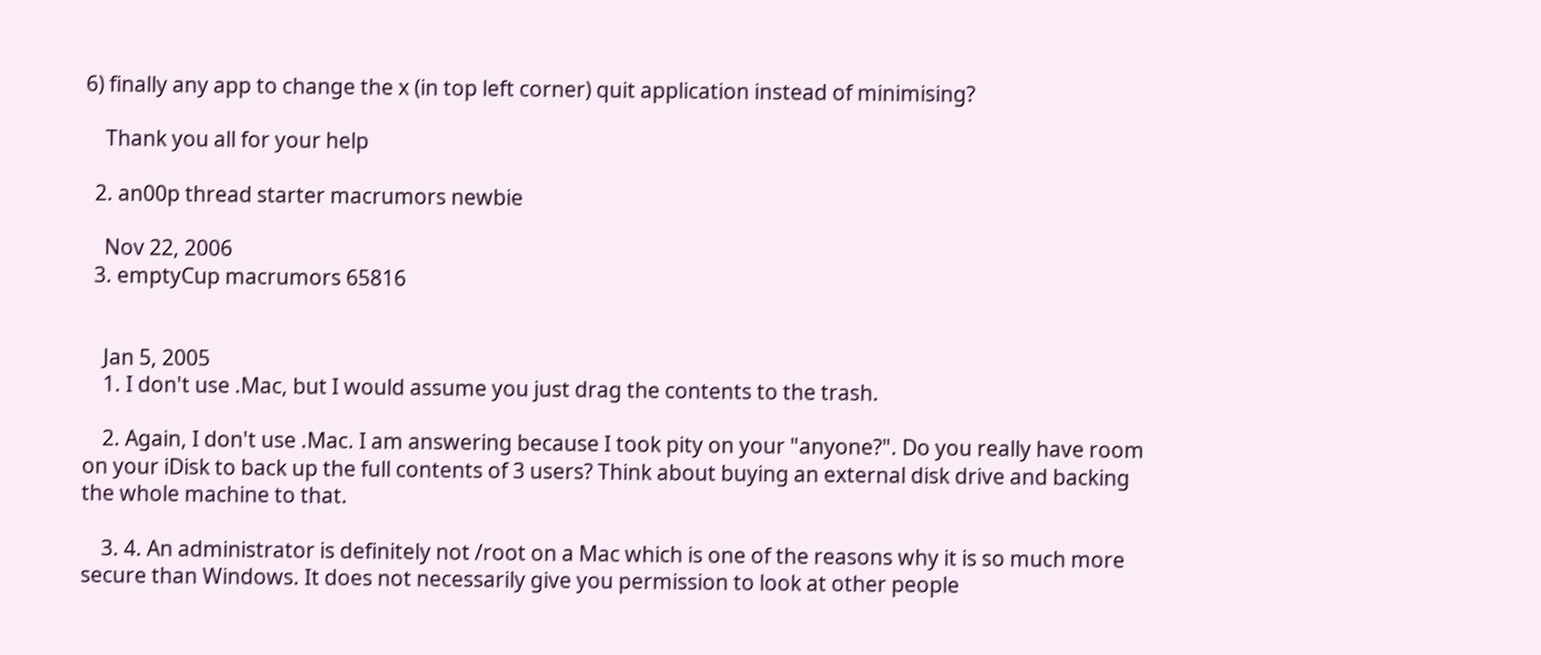6) finally any app to change the x (in top left corner) quit application instead of minimising?

    Thank you all for your help

  2. an00p thread starter macrumors newbie

    Nov 22, 2006
  3. emptyCup macrumors 65816


    Jan 5, 2005
    1. I don't use .Mac, but I would assume you just drag the contents to the trash.

    2. Again, I don't use .Mac. I am answering because I took pity on your "anyone?". Do you really have room on your iDisk to back up the full contents of 3 users? Think about buying an external disk drive and backing the whole machine to that.

    3. 4. An administrator is definitely not /root on a Mac which is one of the reasons why it is so much more secure than Windows. It does not necessarily give you permission to look at other people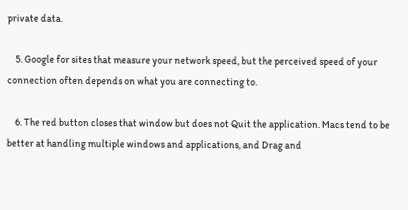private data.

    5. Google for sites that measure your network speed, but the perceived speed of your connection often depends on what you are connecting to.

    6. The red button closes that window but does not Quit the application. Macs tend to be better at handling multiple windows and applications, and Drag and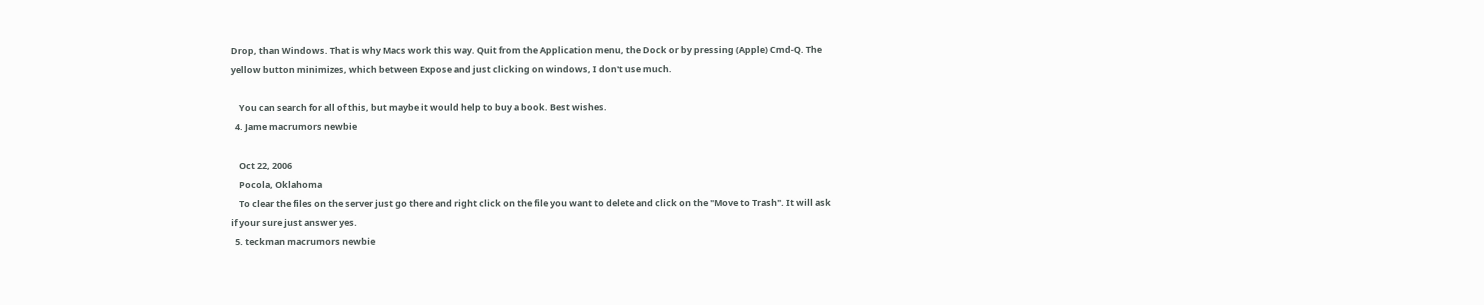Drop, than Windows. That is why Macs work this way. Quit from the Application menu, the Dock or by pressing (Apple) Cmd-Q. The yellow button minimizes, which between Expose and just clicking on windows, I don't use much.

    You can search for all of this, but maybe it would help to buy a book. Best wishes.
  4. Jame macrumors newbie

    Oct 22, 2006
    Pocola, Oklahoma
    To clear the files on the server just go there and right click on the file you want to delete and click on the "Move to Trash". It will ask if your sure just answer yes.
  5. teckman macrumors newbie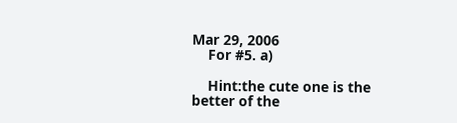Mar 29, 2006
    For #5. a)

    Hint:the cute one is the better of the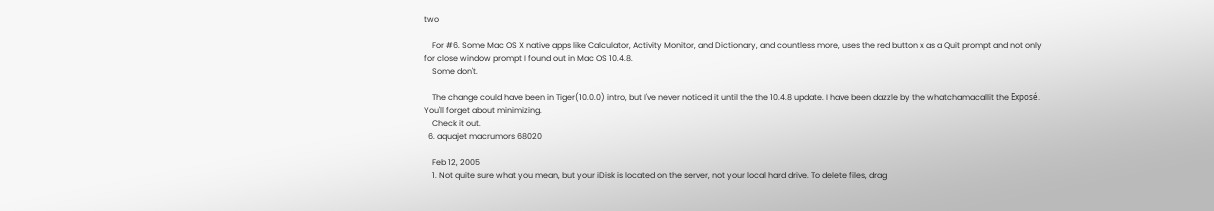two

    For #6. Some Mac OS X native apps like Calculator, Activity Monitor, and Dictionary, and countless more, uses the red button x as a Quit prompt and not only for close window prompt I found out in Mac OS 10.4.8.
    Some don't.

    The change could have been in Tiger(10.0.0) intro, but I've never noticed it until the the 10.4.8 update. I have been dazzle by the whatchamacallit the Exposé. You'll forget about minimizing.
    Check it out.
  6. aquajet macrumors 68020

    Feb 12, 2005
    1. Not quite sure what you mean, but your iDisk is located on the server, not your local hard drive. To delete files, drag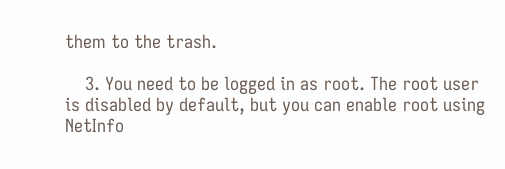them to the trash.

    3. You need to be logged in as root. The root user is disabled by default, but you can enable root using NetInfo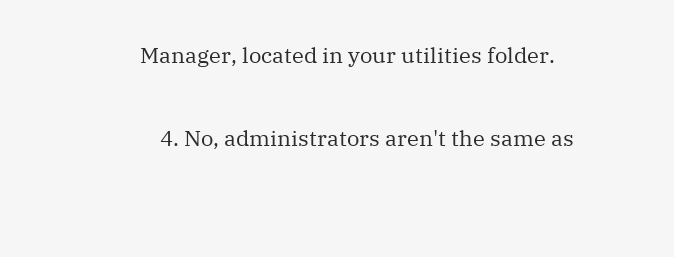Manager, located in your utilities folder.

    4. No, administrators aren't the same as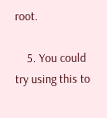root.

    5. You could try using this to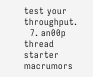test your throughput.
  7. an00p thread starter macrumors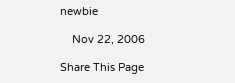newbie

    Nov 22, 2006

Share This Page